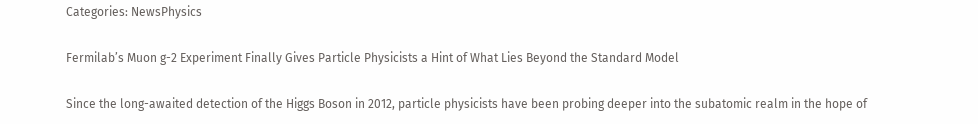Categories: NewsPhysics

Fermilab’s Muon g-2 Experiment Finally Gives Particle Physicists a Hint of What Lies Beyond the Standard Model

Since the long-awaited detection of the Higgs Boson in 2012, particle physicists have been probing deeper into the subatomic realm in the hope of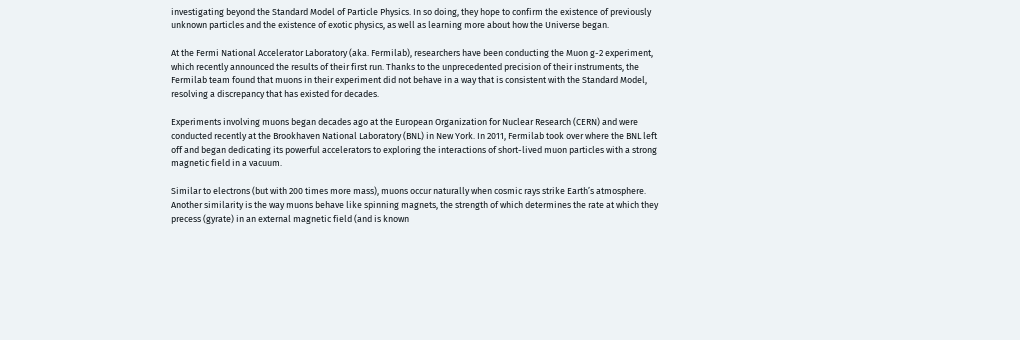investigating beyond the Standard Model of Particle Physics. In so doing, they hope to confirm the existence of previously unknown particles and the existence of exotic physics, as well as learning more about how the Universe began.

At the Fermi National Accelerator Laboratory (aka. Fermilab), researchers have been conducting the Muon g-2 experiment, which recently announced the results of their first run. Thanks to the unprecedented precision of their instruments, the Fermilab team found that muons in their experiment did not behave in a way that is consistent with the Standard Model, resolving a discrepancy that has existed for decades.

Experiments involving muons began decades ago at the European Organization for Nuclear Research (CERN) and were conducted recently at the Brookhaven National Laboratory (BNL) in New York. In 2011, Fermilab took over where the BNL left off and began dedicating its powerful accelerators to exploring the interactions of short-lived muon particles with a strong magnetic field in a vacuum.

Similar to electrons (but with 200 times more mass), muons occur naturally when cosmic rays strike Earth’s atmosphere. Another similarity is the way muons behave like spinning magnets, the strength of which determines the rate at which they precess (gyrate) in an external magnetic field (and is known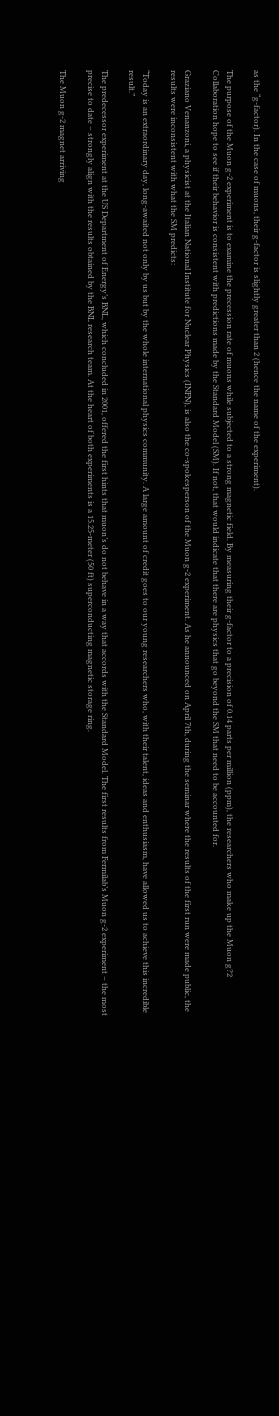as the “g-factor). In the case of muons, their g-factor is slightly greater than 2 (hence the name of the experiment).

The purpose of the Muon g-2 experiment is to examine the precession rate of muons while subjected to a strong magnetic field. By measuring their g-factor to a precision of 0.14 parts per million (ppm), the researchers who make up the Muon g?2 Collaboration hope to see if their behavior is consistent with predictions made by the Standard Model (SM). If not, that would indicate that there are physics that go beyond the SM that need to be accounted for.

Graziano Venanzoni, a physicist at the Italian National Institute for Nuclear Physics (INFN), is also the co-spokesperson of the Muon g-2 experiment. As he announced on April 7th, during the seminar where the results of the first run were made public, the results were inconsistent with what the SM predicts:

“Today is an extraordinary day, long-awaited not only by us but by the whole international physics community. A large amount of credit goes to our young researchers who, with their talent, ideas and enthusiasm, have allowed us to achieve this incredible result.”

The predecessor experiment at the US Department of Energy’s BNL, which concluded in 2001, offered the first hints that muon’s do not behave in a way that accords with the Standard Model. The first results from Fermilab’s Muon g-2 experiment – the most precise to date – strongly align with the results obtained by the BNL research team. At the heart of both experiments is a 15.25-meter (50 ft) superconducting magnetic storage ring.

The Muon g-2 magnet arriving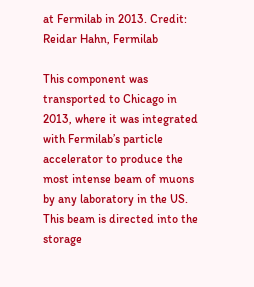at Fermilab in 2013. Credit: Reidar Hahn, Fermilab

This component was transported to Chicago in 2013, where it was integrated with Fermilab’s particle accelerator to produce the most intense beam of muons by any laboratory in the US. This beam is directed into the storage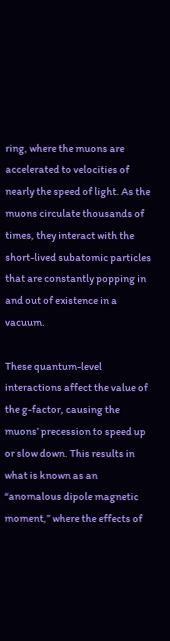ring, where the muons are accelerated to velocities of nearly the speed of light. As the muons circulate thousands of times, they interact with the short-lived subatomic particles that are constantly popping in and out of existence in a vacuum.

These quantum-level interactions affect the value of the g-factor, causing the muons’ precession to speed up or slow down. This results in what is known as an “anomalous dipole magnetic moment,” where the effects of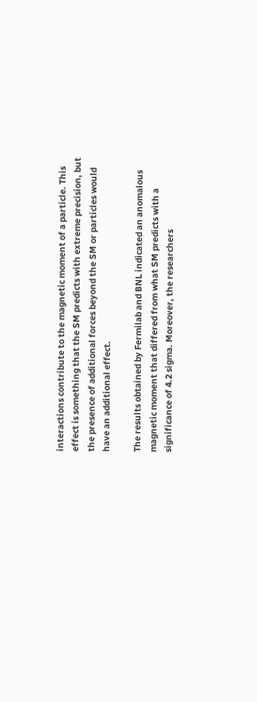interactions contribute to the magnetic moment of a particle. This effect is something that the SM predicts with extreme precision, but the presence of additional forces beyond the SM or particles would have an additional effect.

The results obtained by Fermilab and BNL indicated an anomalous magnetic moment that differed from what SM predicts with a significance of 4.2 sigma. Moreover, the researchers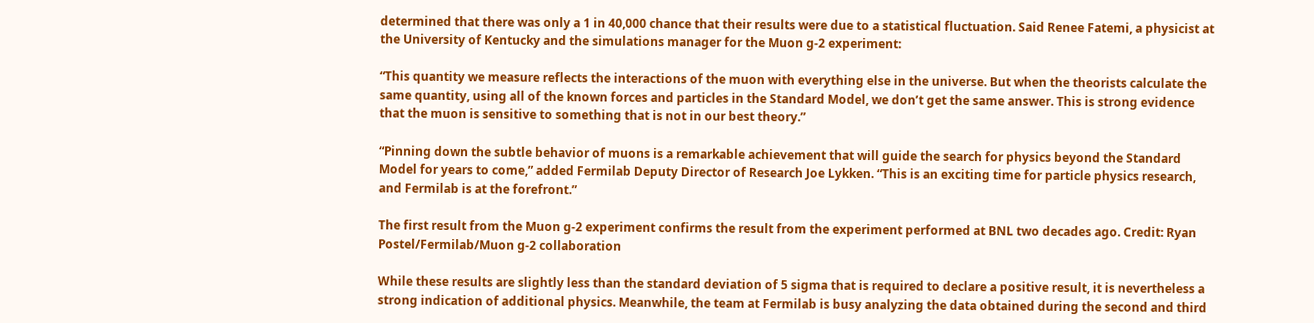determined that there was only a 1 in 40,000 chance that their results were due to a statistical fluctuation. Said Renee Fatemi, a physicist at the University of Kentucky and the simulations manager for the Muon g-2 experiment:

“This quantity we measure reflects the interactions of the muon with everything else in the universe. But when the theorists calculate the same quantity, using all of the known forces and particles in the Standard Model, we don’t get the same answer. This is strong evidence that the muon is sensitive to something that is not in our best theory.”

“Pinning down the subtle behavior of muons is a remarkable achievement that will guide the search for physics beyond the Standard Model for years to come,” added Fermilab Deputy Director of Research Joe Lykken. “This is an exciting time for particle physics research, and Fermilab is at the forefront.”

The first result from the Muon g-2 experiment confirms the result from the experiment performed at BNL two decades ago. Credit: Ryan Postel/Fermilab/Muon g-2 collaboration

While these results are slightly less than the standard deviation of 5 sigma that is required to declare a positive result, it is nevertheless a strong indication of additional physics. Meanwhile, the team at Fermilab is busy analyzing the data obtained during the second and third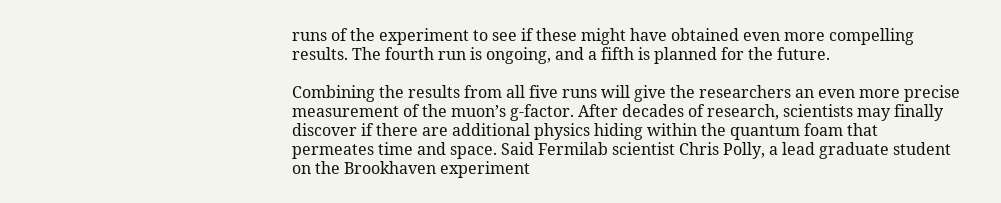runs of the experiment to see if these might have obtained even more compelling results. The fourth run is ongoing, and a fifth is planned for the future.

Combining the results from all five runs will give the researchers an even more precise measurement of the muon’s g-factor. After decades of research, scientists may finally discover if there are additional physics hiding within the quantum foam that permeates time and space. Said Fermilab scientist Chris Polly, a lead graduate student on the Brookhaven experiment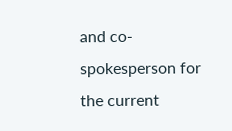and co-spokesperson for the current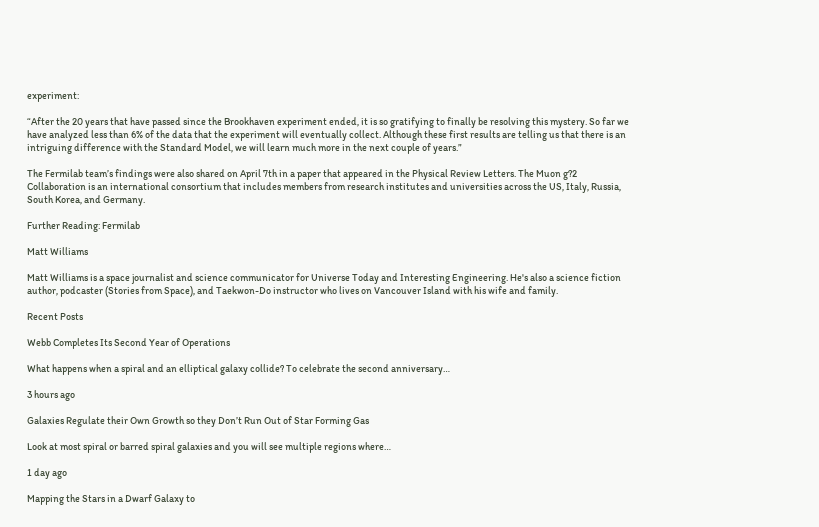experiment:

“After the 20 years that have passed since the Brookhaven experiment ended, it is so gratifying to finally be resolving this mystery. So far we have analyzed less than 6% of the data that the experiment will eventually collect. Although these first results are telling us that there is an intriguing difference with the Standard Model, we will learn much more in the next couple of years.”

The Fermilab team’s findings were also shared on April 7th in a paper that appeared in the Physical Review Letters. The Muon g?2 Collaboration is an international consortium that includes members from research institutes and universities across the US, Italy, Russia, South Korea, and Germany.

Further Reading: Fermilab

Matt Williams

Matt Williams is a space journalist and science communicator for Universe Today and Interesting Engineering. He's also a science fiction author, podcaster (Stories from Space), and Taekwon-Do instructor who lives on Vancouver Island with his wife and family.

Recent Posts

Webb Completes Its Second Year of Operations

What happens when a spiral and an elliptical galaxy collide? To celebrate the second anniversary…

3 hours ago

Galaxies Regulate their Own Growth so they Don’t Run Out of Star Forming Gas

Look at most spiral or barred spiral galaxies and you will see multiple regions where…

1 day ago

Mapping the Stars in a Dwarf Galaxy to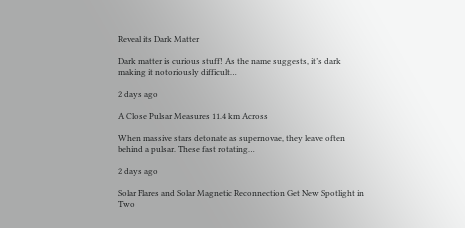Reveal its Dark Matter

Dark matter is curious stuff! As the name suggests, it’s dark making it notoriously difficult…

2 days ago

A Close Pulsar Measures 11.4 km Across

When massive stars detonate as supernovae, they leave often behind a pulsar. These fast rotating…

2 days ago

Solar Flares and Solar Magnetic Reconnection Get New Spotlight in Two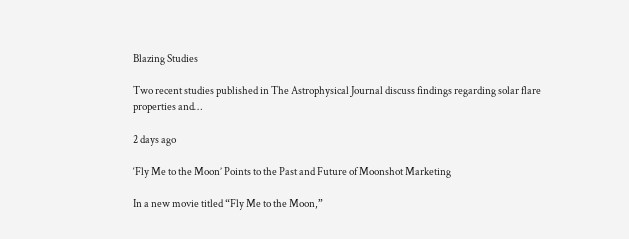Blazing Studies

Two recent studies published in The Astrophysical Journal discuss findings regarding solar flare properties and…

2 days ago

‘Fly Me to the Moon’ Points to the Past and Future of Moonshot Marketing

In a new movie titled “Fly Me to the Moon,”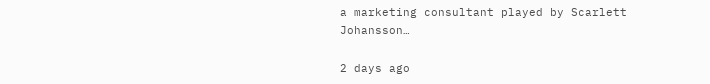a marketing consultant played by Scarlett Johansson…

2 days ago